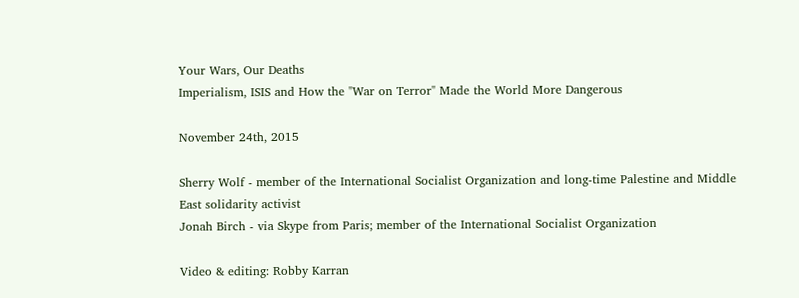Your Wars, Our Deaths
Imperialism, ISIS and How the "War on Terror" Made the World More Dangerous

November 24th, 2015

Sherry Wolf - member of the International Socialist Organization and long-time Palestine and Middle East solidarity activist
Jonah Birch - via Skype from Paris; member of the International Socialist Organization

Video & editing: Robby Karran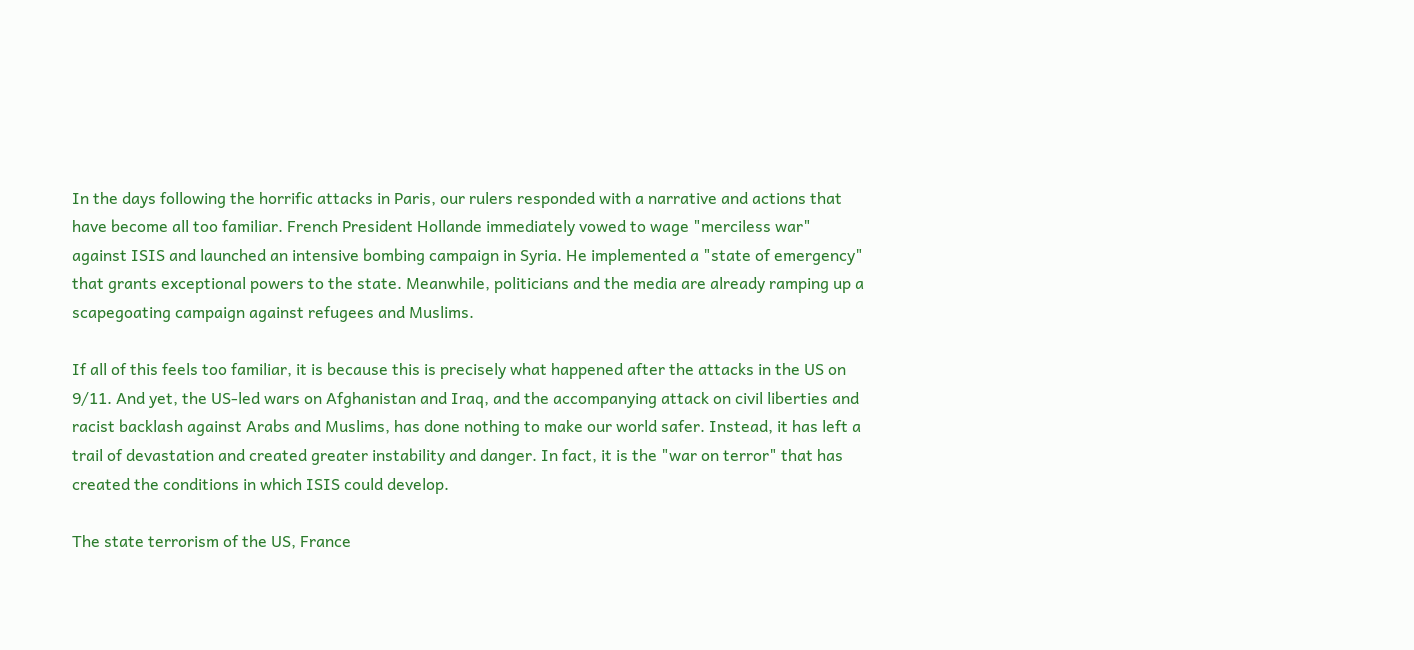In the days following the horrific attacks in Paris, our rulers responded with a narrative and actions that have become all too familiar. French President Hollande immediately vowed to wage "merciless war" against ISIS and launched an intensive bombing campaign in Syria. He implemented a "state of emergency" that grants exceptional powers to the state. Meanwhile, politicians and the media are already ramping up a scapegoating campaign against refugees and Muslims.

If all of this feels too familiar, it is because this is precisely what happened after the attacks in the US on 9/11. And yet, the US-led wars on Afghanistan and Iraq, and the accompanying attack on civil liberties and racist backlash against Arabs and Muslims, has done nothing to make our world safer. Instead, it has left a trail of devastation and created greater instability and danger. In fact, it is the "war on terror" that has created the conditions in which ISIS could develop.

The state terrorism of the US, France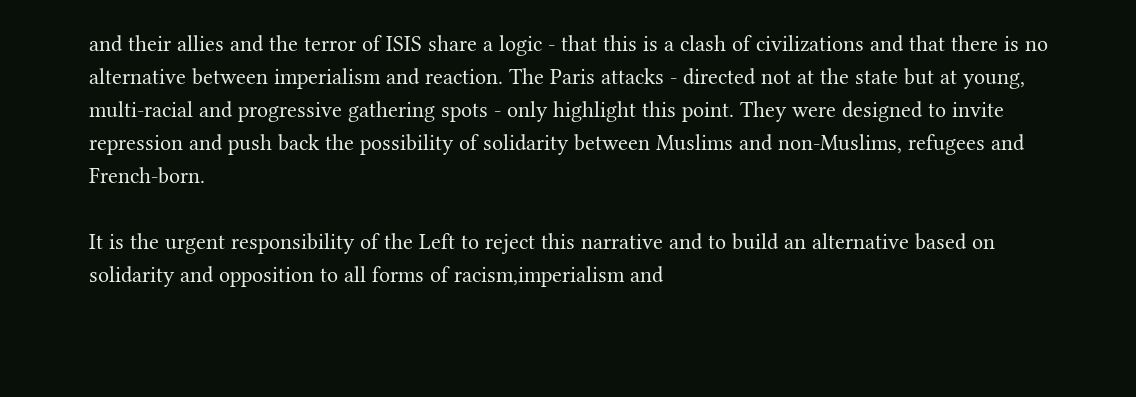and their allies and the terror of ISIS share a logic - that this is a clash of civilizations and that there is no alternative between imperialism and reaction. The Paris attacks - directed not at the state but at young, multi-racial and progressive gathering spots - only highlight this point. They were designed to invite repression and push back the possibility of solidarity between Muslims and non-Muslims, refugees and French-born.

It is the urgent responsibility of the Left to reject this narrative and to build an alternative based on solidarity and opposition to all forms of racism,imperialism and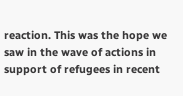reaction. This was the hope we saw in the wave of actions in support of refugees in recent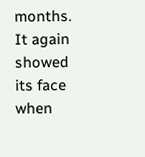months. It again showed its face when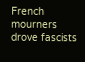French mourners drove fascists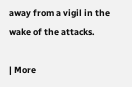away from a vigil in the wake of the attacks.

| More